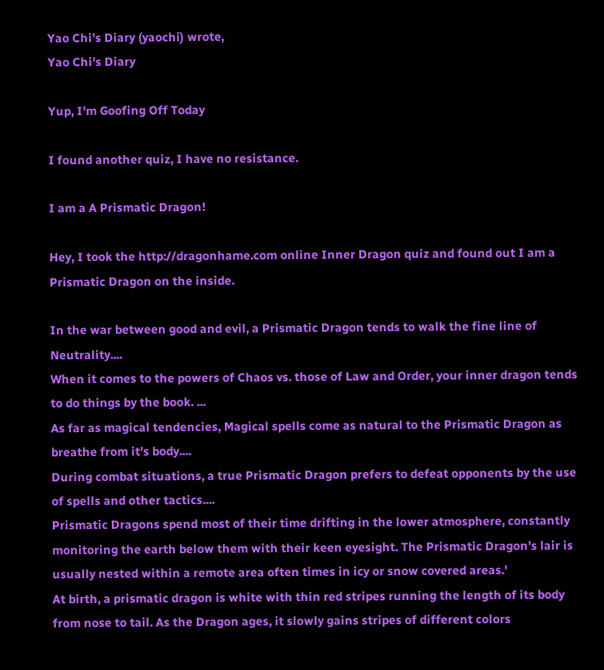Yao Chi's Diary (yaochi) wrote,
Yao Chi's Diary

Yup, I'm Goofing Off Today

I found another quiz, I have no resistance.

I am a A Prismatic Dragon!

Hey, I took the http://dragonhame.com online Inner Dragon quiz and found out I am a Prismatic Dragon on the inside.

In the war between good and evil, a Prismatic Dragon tends to walk the fine line of Neutrality....
When it comes to the powers of Chaos vs. those of Law and Order, your inner dragon tends to do things by the book. ...
As far as magical tendencies, Magical spells come as natural to the Prismatic Dragon as breathe from it's body....
During combat situations, a true Prismatic Dragon prefers to defeat opponents by the use of spells and other tactics....
Prismatic Dragons spend most of their time drifting in the lower atmosphere, constantly monitoring the earth below them with their keen eyesight. The Prismatic Dragon's lair is usually nested within a remote area often times in icy or snow covered areas.'
At birth, a prismatic dragon is white with thin red stripes running the length of its body from nose to tail. As the Dragon ages, it slowly gains stripes of different colors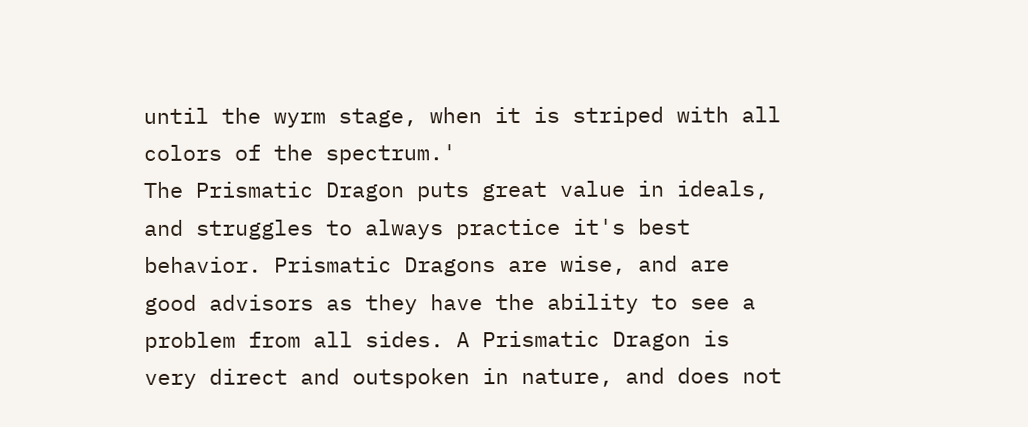until the wyrm stage, when it is striped with all colors of the spectrum.'
The Prismatic Dragon puts great value in ideals, and struggles to always practice it's best behavior. Prismatic Dragons are wise, and are good advisors as they have the ability to see a problem from all sides. A Prismatic Dragon is very direct and outspoken in nature, and does not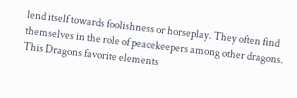lend itself towards foolishness or horseplay. They often find themselves in the role of peacekeepers among other dragons.
This Dragons favorite elements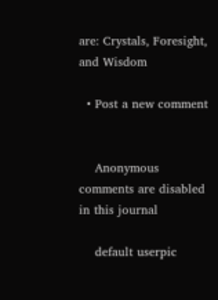are: Crystals, Foresight, and Wisdom

  • Post a new comment


    Anonymous comments are disabled in this journal

    default userpic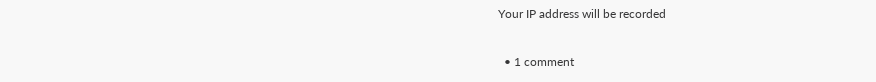Your IP address will be recorded

  • 1 comment